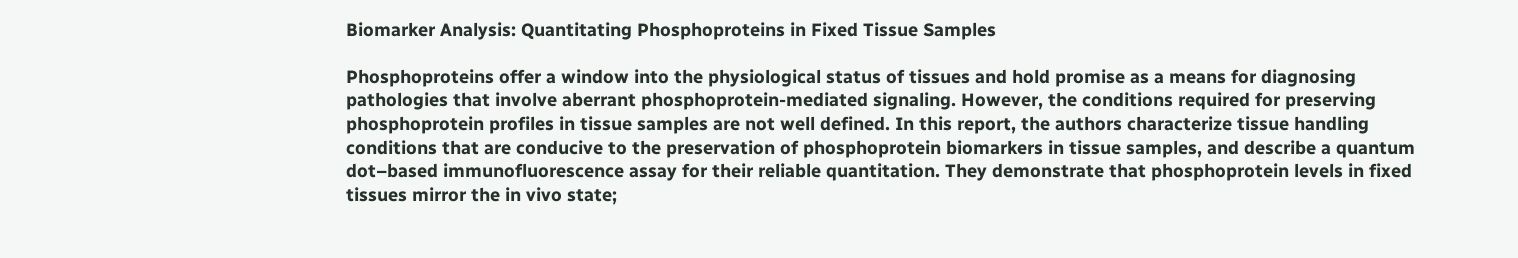Biomarker Analysis: Quantitating Phosphoproteins in Fixed Tissue Samples

Phosphoproteins offer a window into the physiological status of tissues and hold promise as a means for diagnosing pathologies that involve aberrant phosphoprotein-mediated signaling. However, the conditions required for preserving phosphoprotein profiles in tissue samples are not well defined. In this report, the authors characterize tissue handling conditions that are conducive to the preservation of phosphoprotein biomarkers in tissue samples, and describe a quantum dot–based immunofluorescence assay for their reliable quantitation. They demonstrate that phosphoprotein levels in fixed tissues mirror the in vivo state;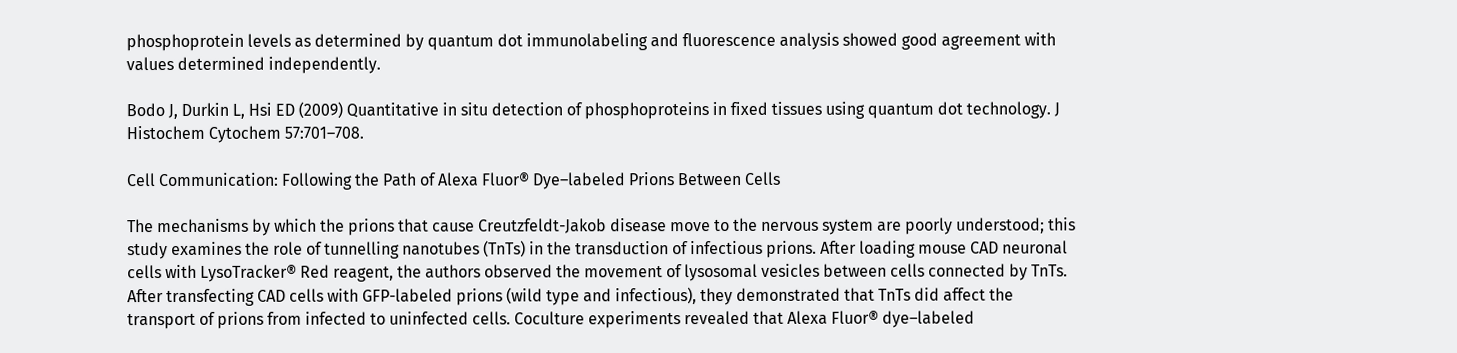phosphoprotein levels as determined by quantum dot immunolabeling and fluorescence analysis showed good agreement with values determined independently.

Bodo J, Durkin L, Hsi ED (2009) Quantitative in situ detection of phosphoproteins in fixed tissues using quantum dot technology. J Histochem Cytochem 57:701–708.

Cell Communication: Following the Path of Alexa Fluor® Dye–labeled Prions Between Cells

The mechanisms by which the prions that cause Creutzfeldt-Jakob disease move to the nervous system are poorly understood; this study examines the role of tunnelling nanotubes (TnTs) in the transduction of infectious prions. After loading mouse CAD neuronal cells with LysoTracker® Red reagent, the authors observed the movement of lysosomal vesicles between cells connected by TnTs. After transfecting CAD cells with GFP-labeled prions (wild type and infectious), they demonstrated that TnTs did affect the transport of prions from infected to uninfected cells. Coculture experiments revealed that Alexa Fluor® dye–labeled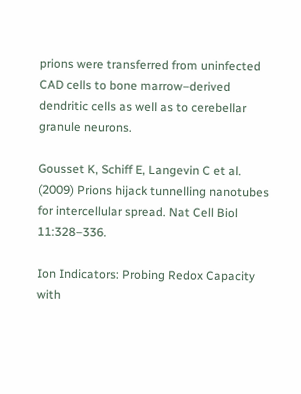prions were transferred from uninfected CAD cells to bone marrow–derived dendritic cells as well as to cerebellar granule neurons.

Gousset K, Schiff E, Langevin C et al. (2009) Prions hijack tunnelling nanotubes for intercellular spread. Nat Cell Biol 11:328–336.

Ion Indicators: Probing Redox Capacity with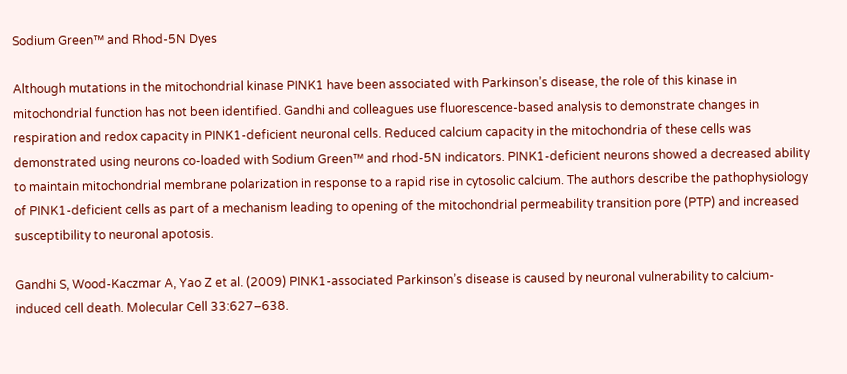Sodium Green™ and Rhod-5N Dyes

Although mutations in the mitochondrial kinase PINK1 have been associated with Parkinson’s disease, the role of this kinase in mitochondrial function has not been identified. Gandhi and colleagues use fluorescence-based analysis to demonstrate changes in respiration and redox capacity in PINK1-deficient neuronal cells. Reduced calcium capacity in the mitochondria of these cells was demonstrated using neurons co-loaded with Sodium Green™ and rhod-5N indicators. PINK1-deficient neurons showed a decreased ability to maintain mitochondrial membrane polarization in response to a rapid rise in cytosolic calcium. The authors describe the pathophysiology of PINK1-deficient cells as part of a mechanism leading to opening of the mitochondrial permeability transition pore (PTP) and increased susceptibility to neuronal apotosis.

Gandhi S, Wood-Kaczmar A, Yao Z et al. (2009) PINK1-associated Parkinson’s disease is caused by neuronal vulnerability to calcium-induced cell death. Molecular Cell 33:627–638.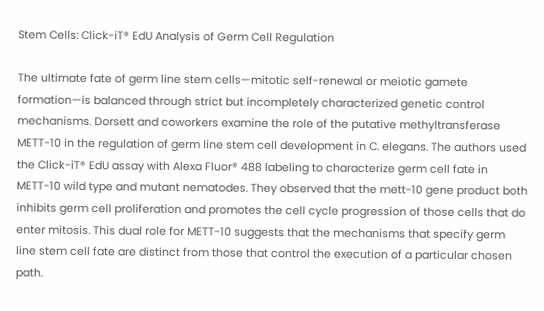Stem Cells: Click-iT® EdU Analysis of Germ Cell Regulation

The ultimate fate of germ line stem cells—mitotic self-renewal or meiotic gamete formation—is balanced through strict but incompletely characterized genetic control mechanisms. Dorsett and coworkers examine the role of the putative methyltransferase METT-10 in the regulation of germ line stem cell development in C. elegans. The authors used the Click-iT® EdU assay with Alexa Fluor® 488 labeling to characterize germ cell fate in METT-10 wild type and mutant nematodes. They observed that the mett-10 gene product both inhibits germ cell proliferation and promotes the cell cycle progression of those cells that do enter mitosis. This dual role for METT-10 suggests that the mechanisms that specify germ line stem cell fate are distinct from those that control the execution of a particular chosen path.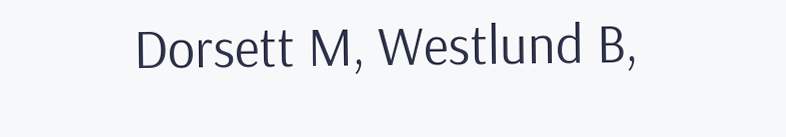Dorsett M, Westlund B,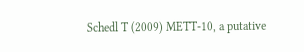Schedl T (2009) METT-10, a putative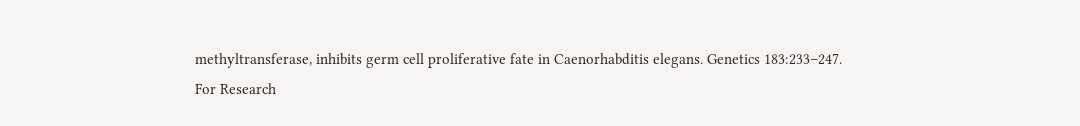methyltransferase, inhibits germ cell proliferative fate in Caenorhabditis elegans. Genetics 183:233–247.
For Research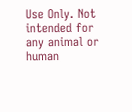Use Only. Not intended for any animal or human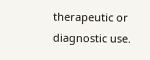therapeutic or diagnostic use.